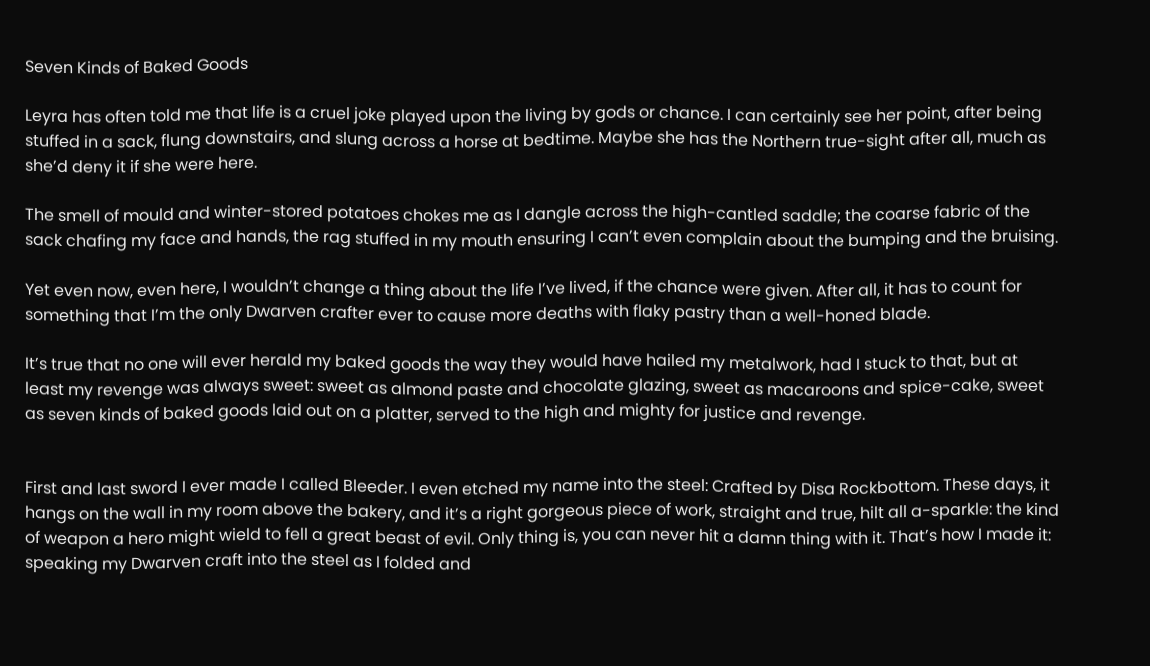Seven Kinds of Baked Goods

Leyra has often told me that life is a cruel joke played upon the living by gods or chance. I can certainly see her point, after being stuffed in a sack, flung downstairs, and slung across a horse at bedtime. Maybe she has the Northern true-sight after all, much as she’d deny it if she were here.

The smell of mould and winter-stored potatoes chokes me as I dangle across the high-cantled saddle; the coarse fabric of the sack chafing my face and hands, the rag stuffed in my mouth ensuring I can’t even complain about the bumping and the bruising.

Yet even now, even here, I wouldn’t change a thing about the life I’ve lived, if the chance were given. After all, it has to count for something that I’m the only Dwarven crafter ever to cause more deaths with flaky pastry than a well-honed blade.

It’s true that no one will ever herald my baked goods the way they would have hailed my metalwork, had I stuck to that, but at least my revenge was always sweet: sweet as almond paste and chocolate glazing, sweet as macaroons and spice-cake, sweet as seven kinds of baked goods laid out on a platter, served to the high and mighty for justice and revenge.


First and last sword I ever made I called Bleeder. I even etched my name into the steel: Crafted by Disa Rockbottom. These days, it hangs on the wall in my room above the bakery, and it’s a right gorgeous piece of work, straight and true, hilt all a-sparkle: the kind of weapon a hero might wield to fell a great beast of evil. Only thing is, you can never hit a damn thing with it. That’s how I made it: speaking my Dwarven craft into the steel as I folded and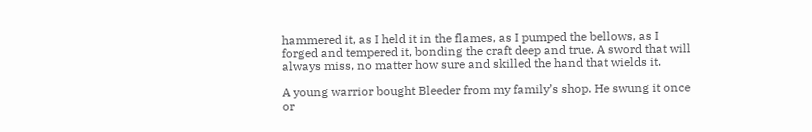hammered it, as I held it in the flames, as I pumped the bellows, as I forged and tempered it, bonding the craft deep and true. A sword that will always miss, no matter how sure and skilled the hand that wields it.

A young warrior bought Bleeder from my family’s shop. He swung it once or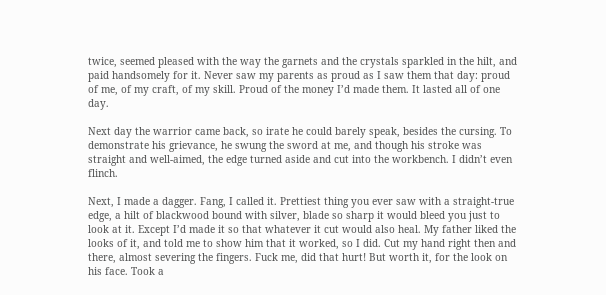twice, seemed pleased with the way the garnets and the crystals sparkled in the hilt, and paid handsomely for it. Never saw my parents as proud as I saw them that day: proud of me, of my craft, of my skill. Proud of the money I’d made them. It lasted all of one day.

Next day the warrior came back, so irate he could barely speak, besides the cursing. To demonstrate his grievance, he swung the sword at me, and though his stroke was straight and well-aimed, the edge turned aside and cut into the workbench. I didn’t even flinch.

Next, I made a dagger. Fang, I called it. Prettiest thing you ever saw with a straight-true edge, a hilt of blackwood bound with silver, blade so sharp it would bleed you just to look at it. Except I’d made it so that whatever it cut would also heal. My father liked the looks of it, and told me to show him that it worked, so I did. Cut my hand right then and there, almost severing the fingers. Fuck me, did that hurt! But worth it, for the look on his face. Took a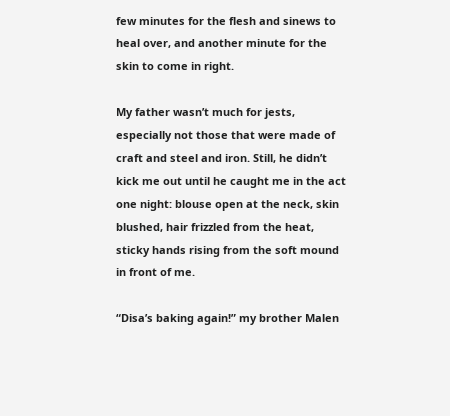few minutes for the flesh and sinews to heal over, and another minute for the skin to come in right.

My father wasn’t much for jests, especially not those that were made of craft and steel and iron. Still, he didn’t kick me out until he caught me in the act one night: blouse open at the neck, skin blushed, hair frizzled from the heat, sticky hands rising from the soft mound in front of me.

“Disa’s baking again!” my brother Malen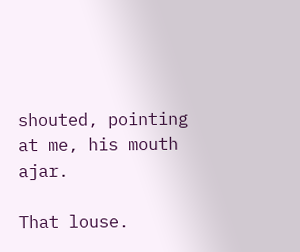shouted, pointing at me, his mouth ajar.

That louse.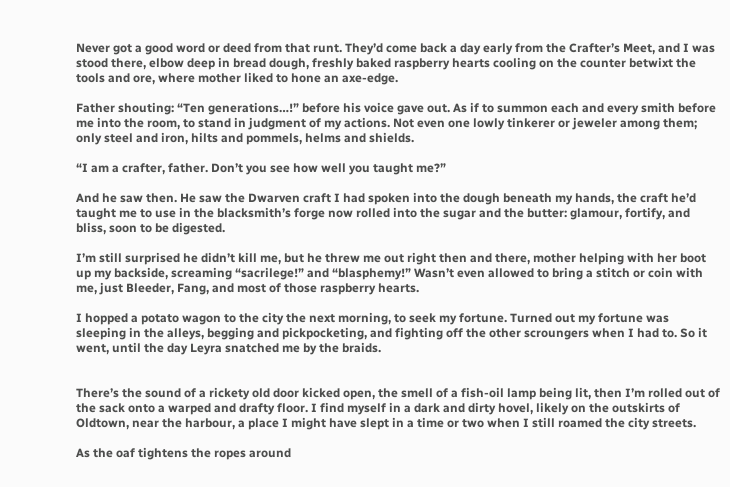Never got a good word or deed from that runt. They’d come back a day early from the Crafter’s Meet, and I was stood there, elbow deep in bread dough, freshly baked raspberry hearts cooling on the counter betwixt the tools and ore, where mother liked to hone an axe-edge.

Father shouting: “Ten generations…!” before his voice gave out. As if to summon each and every smith before me into the room, to stand in judgment of my actions. Not even one lowly tinkerer or jeweler among them; only steel and iron, hilts and pommels, helms and shields.

“I am a crafter, father. Don’t you see how well you taught me?”

And he saw then. He saw the Dwarven craft I had spoken into the dough beneath my hands, the craft he’d taught me to use in the blacksmith’s forge now rolled into the sugar and the butter: glamour, fortify, and bliss, soon to be digested.

I’m still surprised he didn’t kill me, but he threw me out right then and there, mother helping with her boot up my backside, screaming “sacrilege!” and “blasphemy!” Wasn’t even allowed to bring a stitch or coin with me, just Bleeder, Fang, and most of those raspberry hearts.

I hopped a potato wagon to the city the next morning, to seek my fortune. Turned out my fortune was sleeping in the alleys, begging and pickpocketing, and fighting off the other scroungers when I had to. So it went, until the day Leyra snatched me by the braids.


There’s the sound of a rickety old door kicked open, the smell of a fish-oil lamp being lit, then I’m rolled out of the sack onto a warped and drafty floor. I find myself in a dark and dirty hovel, likely on the outskirts of Oldtown, near the harbour, a place I might have slept in a time or two when I still roamed the city streets.

As the oaf tightens the ropes around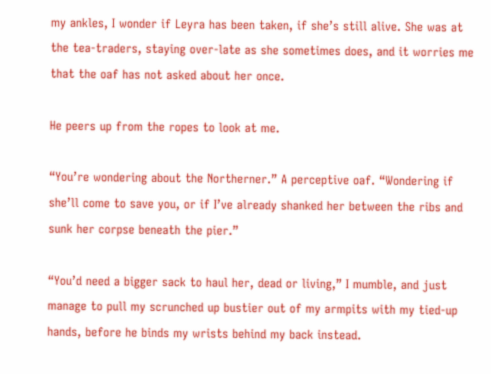my ankles, I wonder if Leyra has been taken, if she’s still alive. She was at the tea-traders, staying over-late as she sometimes does, and it worries me that the oaf has not asked about her once.

He peers up from the ropes to look at me.

“You’re wondering about the Northerner.” A perceptive oaf. “Wondering if she’ll come to save you, or if I’ve already shanked her between the ribs and sunk her corpse beneath the pier.”

“You’d need a bigger sack to haul her, dead or living,” I mumble, and just manage to pull my scrunched up bustier out of my armpits with my tied-up hands, before he binds my wrists behind my back instead.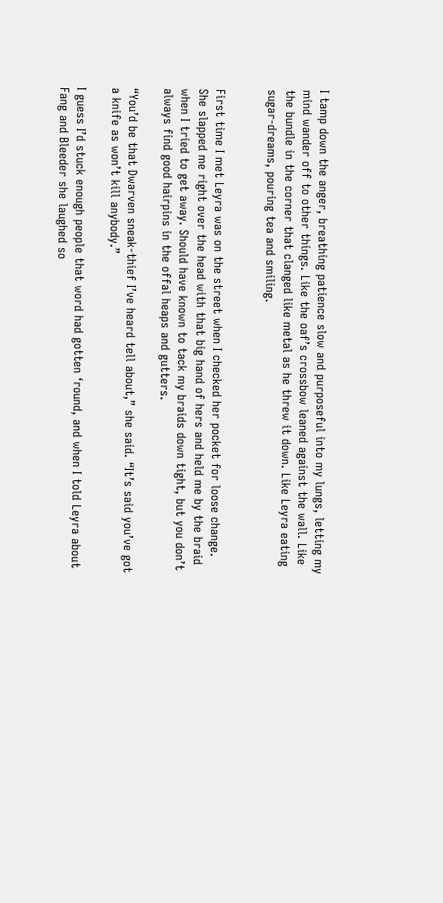I tamp down the anger, breathing patience slow and purposeful into my lungs, letting my mind wander off to other things. Like the oaf’s crossbow leaned against the wall. Like the bundle in the corner that clanged like metal as he threw it down. Like Leyra eating sugar-dreams, pouring tea and smiling.


First time I met Leyra was on the street when I checked her pocket for loose change. She slapped me right over the head with that big hand of hers and held me by the braid when I tried to get away. Should have known to tack my braids down tight, but you don’t always find good hairpins in the offal heaps and gutters.

“You’d be that Dwarven sneak-thief I’ve heard tell about,” she said. “It’s said you’ve got a knife as won’t kill anybody.”

I guess I’d stuck enough people that word had gotten ‘round, and when I told Leyra about Fang and Bleeder she laughed so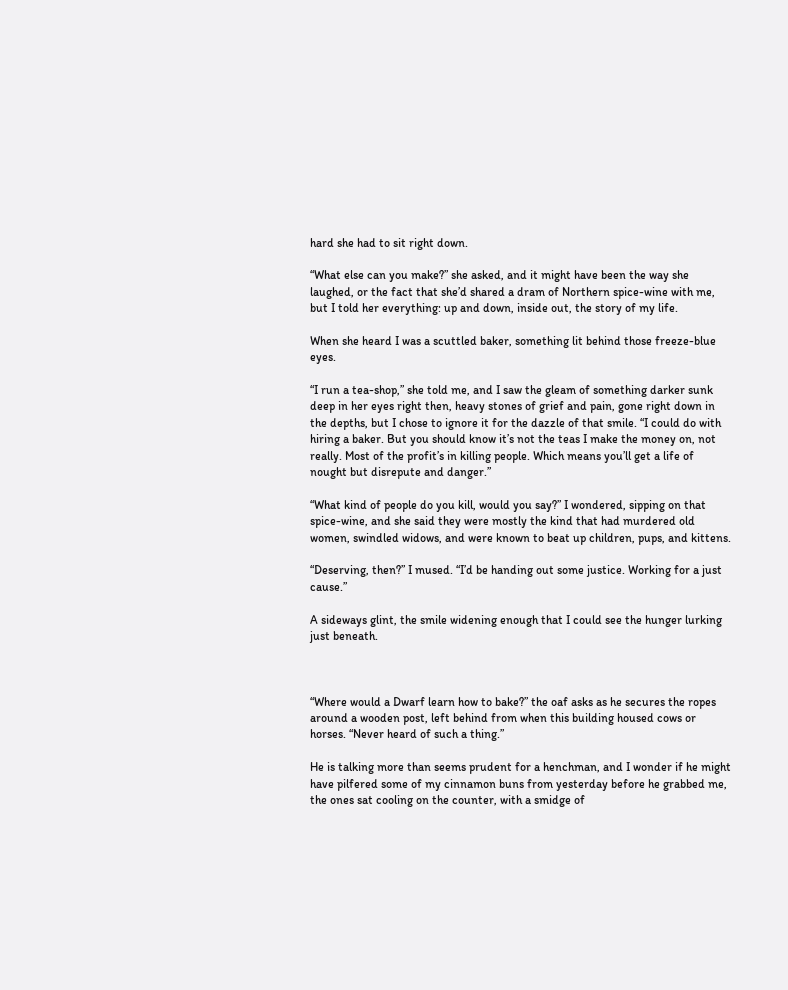hard she had to sit right down.

“What else can you make?” she asked, and it might have been the way she laughed, or the fact that she’d shared a dram of Northern spice-wine with me, but I told her everything: up and down, inside out, the story of my life.

When she heard I was a scuttled baker, something lit behind those freeze-blue eyes.

“I run a tea-shop,” she told me, and I saw the gleam of something darker sunk deep in her eyes right then, heavy stones of grief and pain, gone right down in the depths, but I chose to ignore it for the dazzle of that smile. “I could do with hiring a baker. But you should know it’s not the teas I make the money on, not really. Most of the profit’s in killing people. Which means you’ll get a life of nought but disrepute and danger.”

“What kind of people do you kill, would you say?” I wondered, sipping on that spice-wine, and she said they were mostly the kind that had murdered old women, swindled widows, and were known to beat up children, pups, and kittens.

“Deserving, then?” I mused. “I’d be handing out some justice. Working for a just cause.”

A sideways glint, the smile widening enough that I could see the hunger lurking just beneath.



“Where would a Dwarf learn how to bake?” the oaf asks as he secures the ropes around a wooden post, left behind from when this building housed cows or horses. “Never heard of such a thing.”

He is talking more than seems prudent for a henchman, and I wonder if he might have pilfered some of my cinnamon buns from yesterday before he grabbed me, the ones sat cooling on the counter, with a smidge of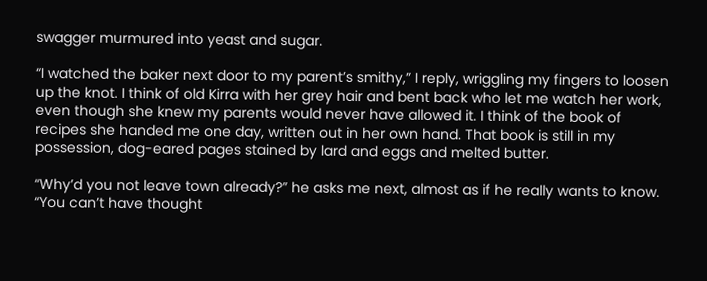swagger murmured into yeast and sugar.

“I watched the baker next door to my parent’s smithy,” I reply, wriggling my fingers to loosen up the knot. I think of old Kirra with her grey hair and bent back who let me watch her work, even though she knew my parents would never have allowed it. I think of the book of recipes she handed me one day, written out in her own hand. That book is still in my possession, dog-eared pages stained by lard and eggs and melted butter.

“Why’d you not leave town already?” he asks me next, almost as if he really wants to know. “You can’t have thought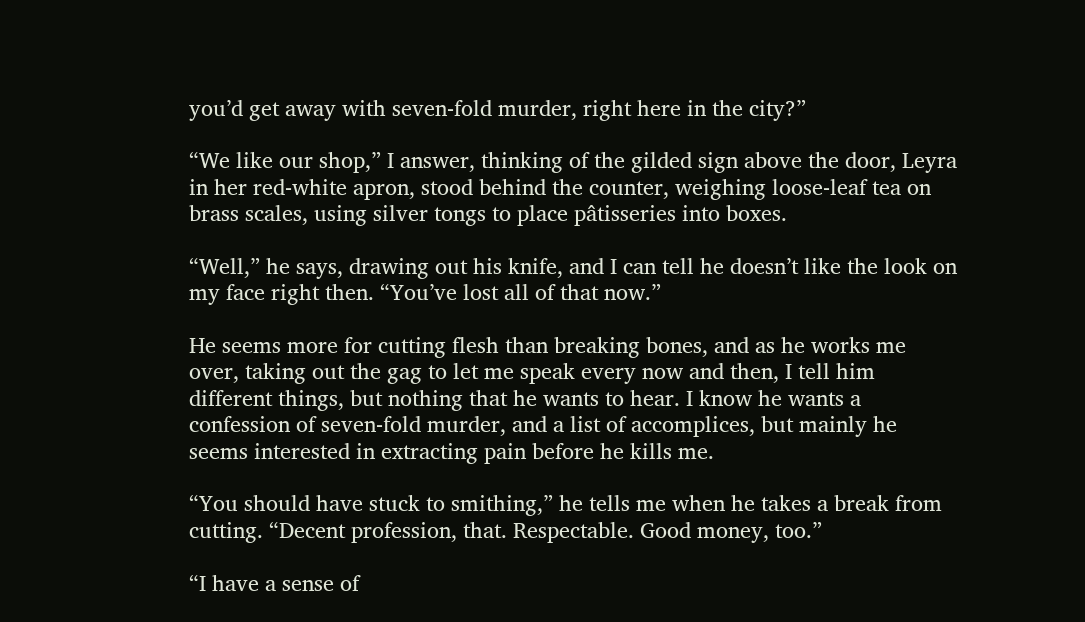you’d get away with seven-fold murder, right here in the city?”

“We like our shop,” I answer, thinking of the gilded sign above the door, Leyra in her red-white apron, stood behind the counter, weighing loose-leaf tea on brass scales, using silver tongs to place pâtisseries into boxes.

“Well,” he says, drawing out his knife, and I can tell he doesn’t like the look on my face right then. “You’ve lost all of that now.”

He seems more for cutting flesh than breaking bones, and as he works me over, taking out the gag to let me speak every now and then, I tell him different things, but nothing that he wants to hear. I know he wants a confession of seven-fold murder, and a list of accomplices, but mainly he seems interested in extracting pain before he kills me.

“You should have stuck to smithing,” he tells me when he takes a break from cutting. “Decent profession, that. Respectable. Good money, too.”

“I have a sense of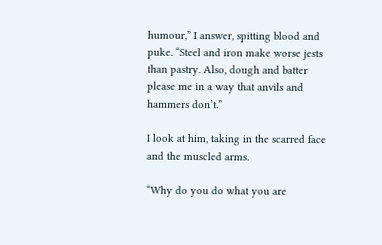humour,” I answer, spitting blood and puke. “Steel and iron make worse jests than pastry. Also, dough and batter please me in a way that anvils and hammers don’t.”

I look at him, taking in the scarred face and the muscled arms.

“Why do you do what you are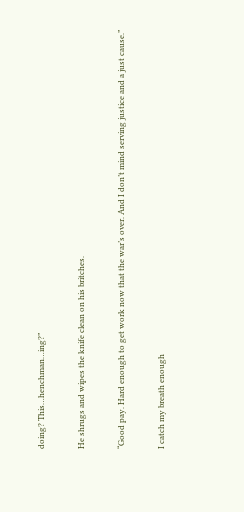doing? This…henchman…ing?”

He shrugs and wipes the knife clean on his britches.

“Good pay. Hard enough to get work now that the war’s over. And I don’t mind serving justice and a just cause.”

I catch my breath enough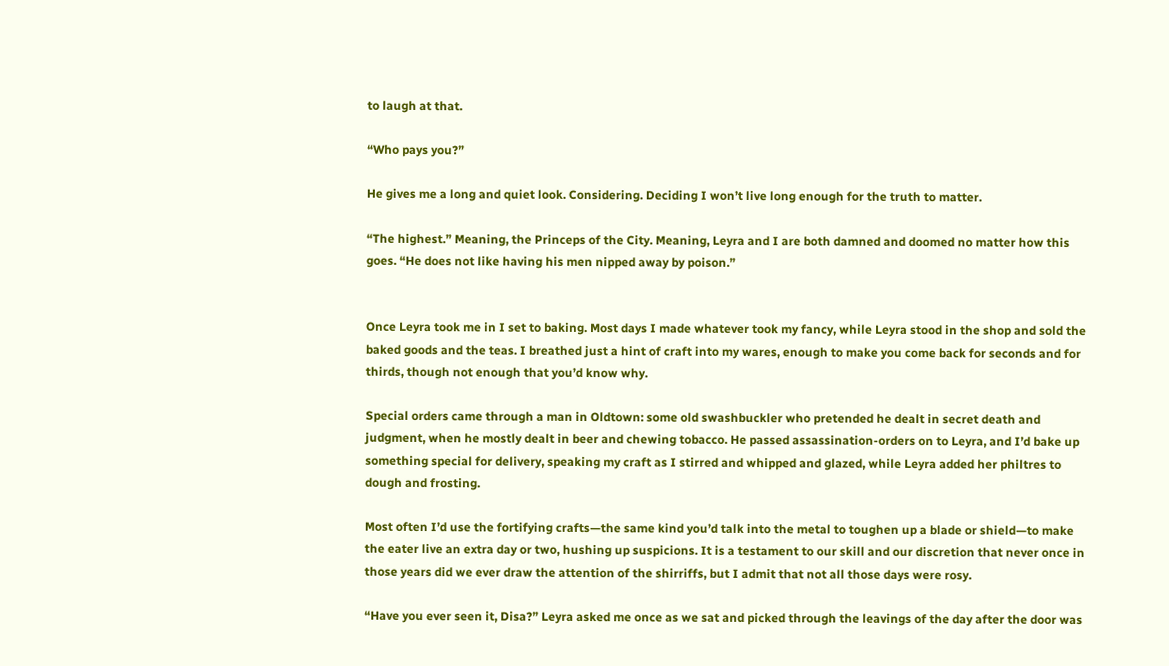to laugh at that.

“Who pays you?”

He gives me a long and quiet look. Considering. Deciding I won’t live long enough for the truth to matter.

“The highest.” Meaning, the Princeps of the City. Meaning, Leyra and I are both damned and doomed no matter how this goes. “He does not like having his men nipped away by poison.”


Once Leyra took me in I set to baking. Most days I made whatever took my fancy, while Leyra stood in the shop and sold the baked goods and the teas. I breathed just a hint of craft into my wares, enough to make you come back for seconds and for thirds, though not enough that you’d know why.

Special orders came through a man in Oldtown: some old swashbuckler who pretended he dealt in secret death and judgment, when he mostly dealt in beer and chewing tobacco. He passed assassination-orders on to Leyra, and I’d bake up something special for delivery, speaking my craft as I stirred and whipped and glazed, while Leyra added her philtres to dough and frosting.

Most often I’d use the fortifying crafts—the same kind you’d talk into the metal to toughen up a blade or shield—to make the eater live an extra day or two, hushing up suspicions. It is a testament to our skill and our discretion that never once in those years did we ever draw the attention of the shirriffs, but I admit that not all those days were rosy.

“Have you ever seen it, Disa?” Leyra asked me once as we sat and picked through the leavings of the day after the door was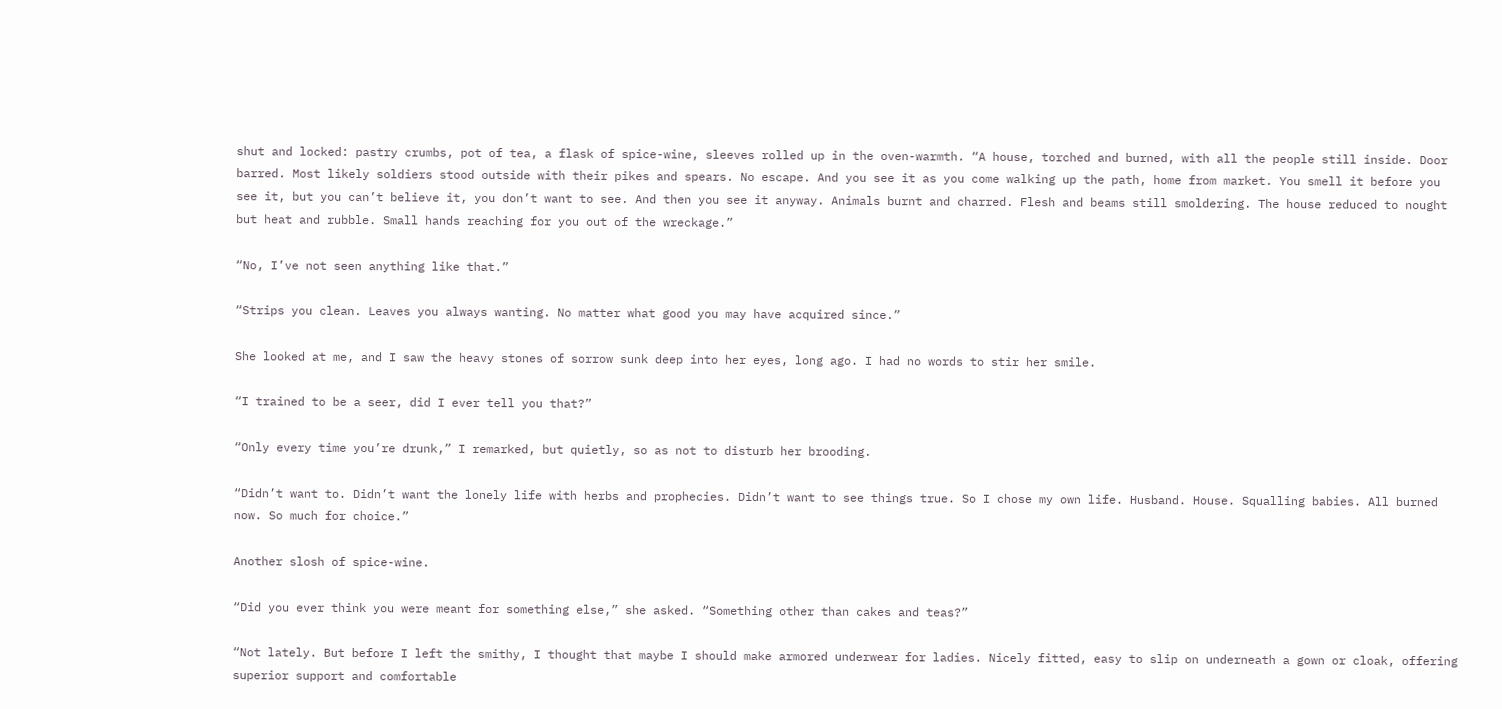shut and locked: pastry crumbs, pot of tea, a flask of spice-wine, sleeves rolled up in the oven-warmth. “A house, torched and burned, with all the people still inside. Door barred. Most likely soldiers stood outside with their pikes and spears. No escape. And you see it as you come walking up the path, home from market. You smell it before you see it, but you can’t believe it, you don’t want to see. And then you see it anyway. Animals burnt and charred. Flesh and beams still smoldering. The house reduced to nought but heat and rubble. Small hands reaching for you out of the wreckage.”

“No, I’ve not seen anything like that.”

“Strips you clean. Leaves you always wanting. No matter what good you may have acquired since.”

She looked at me, and I saw the heavy stones of sorrow sunk deep into her eyes, long ago. I had no words to stir her smile.

“I trained to be a seer, did I ever tell you that?”

“Only every time you’re drunk,” I remarked, but quietly, so as not to disturb her brooding.

“Didn’t want to. Didn’t want the lonely life with herbs and prophecies. Didn’t want to see things true. So I chose my own life. Husband. House. Squalling babies. All burned now. So much for choice.”

Another slosh of spice-wine.

“Did you ever think you were meant for something else,” she asked. “Something other than cakes and teas?”

“Not lately. But before I left the smithy, I thought that maybe I should make armored underwear for ladies. Nicely fitted, easy to slip on underneath a gown or cloak, offering superior support and comfortable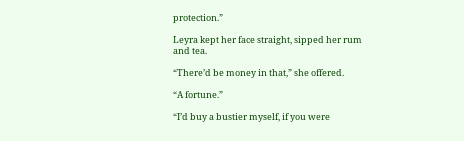protection.”

Leyra kept her face straight, sipped her rum and tea.

“There’d be money in that,” she offered.

“A fortune.”

“I’d buy a bustier myself, if you were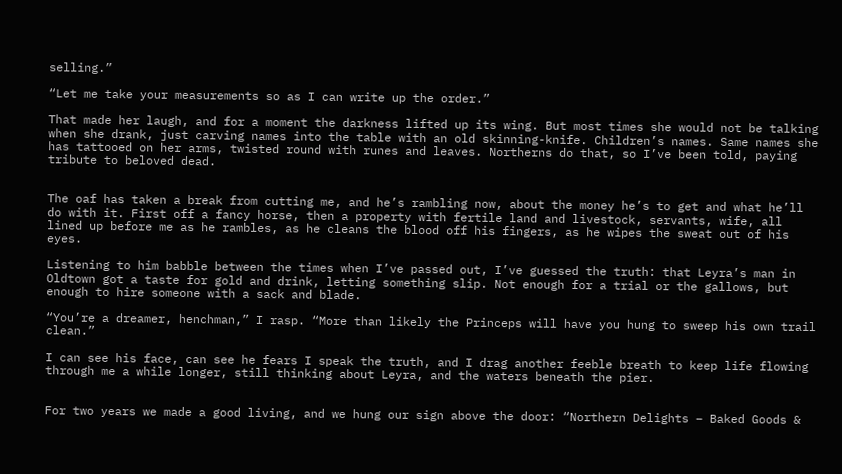selling.”

“Let me take your measurements so as I can write up the order.”

That made her laugh, and for a moment the darkness lifted up its wing. But most times she would not be talking when she drank, just carving names into the table with an old skinning-knife. Children’s names. Same names she has tattooed on her arms, twisted round with runes and leaves. Northerns do that, so I’ve been told, paying tribute to beloved dead.


The oaf has taken a break from cutting me, and he’s rambling now, about the money he’s to get and what he’ll do with it. First off a fancy horse, then a property with fertile land and livestock, servants, wife, all lined up before me as he rambles, as he cleans the blood off his fingers, as he wipes the sweat out of his eyes.

Listening to him babble between the times when I’ve passed out, I’ve guessed the truth: that Leyra’s man in Oldtown got a taste for gold and drink, letting something slip. Not enough for a trial or the gallows, but enough to hire someone with a sack and blade.

“You’re a dreamer, henchman,” I rasp. “More than likely the Princeps will have you hung to sweep his own trail clean.”

I can see his face, can see he fears I speak the truth, and I drag another feeble breath to keep life flowing through me a while longer, still thinking about Leyra, and the waters beneath the pier.


For two years we made a good living, and we hung our sign above the door: “Northern Delights – Baked Goods &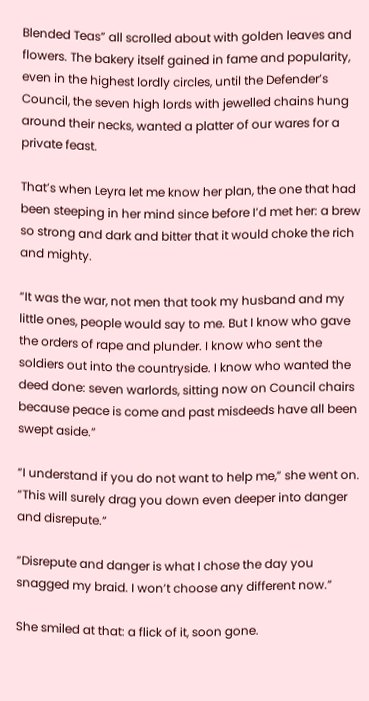Blended Teas” all scrolled about with golden leaves and flowers. The bakery itself gained in fame and popularity, even in the highest lordly circles, until the Defender’s Council, the seven high lords with jewelled chains hung around their necks, wanted a platter of our wares for a private feast.

That’s when Leyra let me know her plan, the one that had been steeping in her mind since before I’d met her: a brew so strong and dark and bitter that it would choke the rich and mighty.

“It was the war, not men that took my husband and my little ones, people would say to me. But I know who gave the orders of rape and plunder. I know who sent the soldiers out into the countryside. I know who wanted the deed done: seven warlords, sitting now on Council chairs because peace is come and past misdeeds have all been swept aside.”

“I understand if you do not want to help me,” she went on. “This will surely drag you down even deeper into danger and disrepute.”

“Disrepute and danger is what I chose the day you snagged my braid. I won’t choose any different now.”

She smiled at that: a flick of it, soon gone.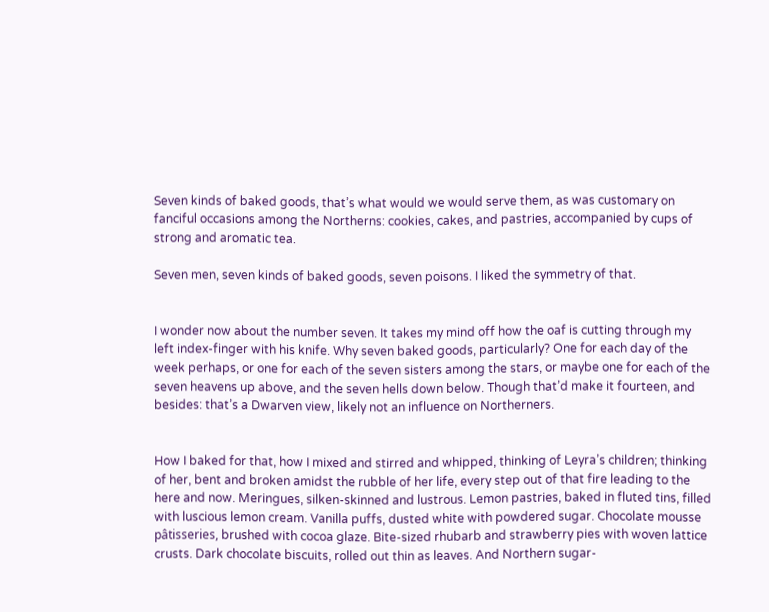Seven kinds of baked goods, that’s what would we would serve them, as was customary on fanciful occasions among the Northerns: cookies, cakes, and pastries, accompanied by cups of strong and aromatic tea.

Seven men, seven kinds of baked goods, seven poisons. I liked the symmetry of that.


I wonder now about the number seven. It takes my mind off how the oaf is cutting through my left index-finger with his knife. Why seven baked goods, particularly? One for each day of the week perhaps, or one for each of the seven sisters among the stars, or maybe one for each of the seven heavens up above, and the seven hells down below. Though that’d make it fourteen, and besides: that’s a Dwarven view, likely not an influence on Northerners.


How I baked for that, how I mixed and stirred and whipped, thinking of Leyra’s children; thinking of her, bent and broken amidst the rubble of her life, every step out of that fire leading to the here and now. Meringues, silken-skinned and lustrous. Lemon pastries, baked in fluted tins, filled with luscious lemon cream. Vanilla puffs, dusted white with powdered sugar. Chocolate mousse pâtisseries, brushed with cocoa glaze. Bite-sized rhubarb and strawberry pies with woven lattice crusts. Dark chocolate biscuits, rolled out thin as leaves. And Northern sugar-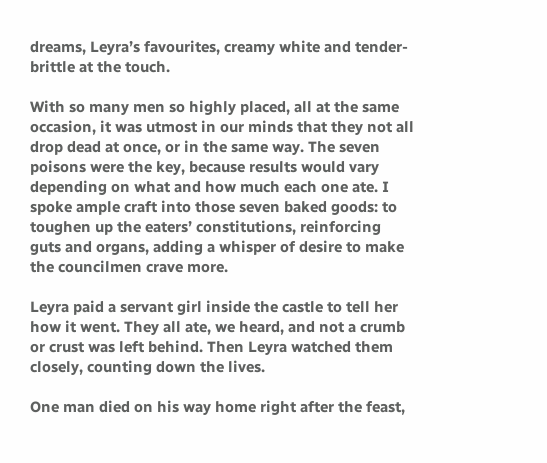dreams, Leyra’s favourites, creamy white and tender-brittle at the touch.

With so many men so highly placed, all at the same occasion, it was utmost in our minds that they not all drop dead at once, or in the same way. The seven poisons were the key, because results would vary depending on what and how much each one ate. I spoke ample craft into those seven baked goods: to toughen up the eaters’ constitutions, reinforcing guts and organs, adding a whisper of desire to make the councilmen crave more.

Leyra paid a servant girl inside the castle to tell her how it went. They all ate, we heard, and not a crumb or crust was left behind. Then Leyra watched them closely, counting down the lives.

One man died on his way home right after the feast,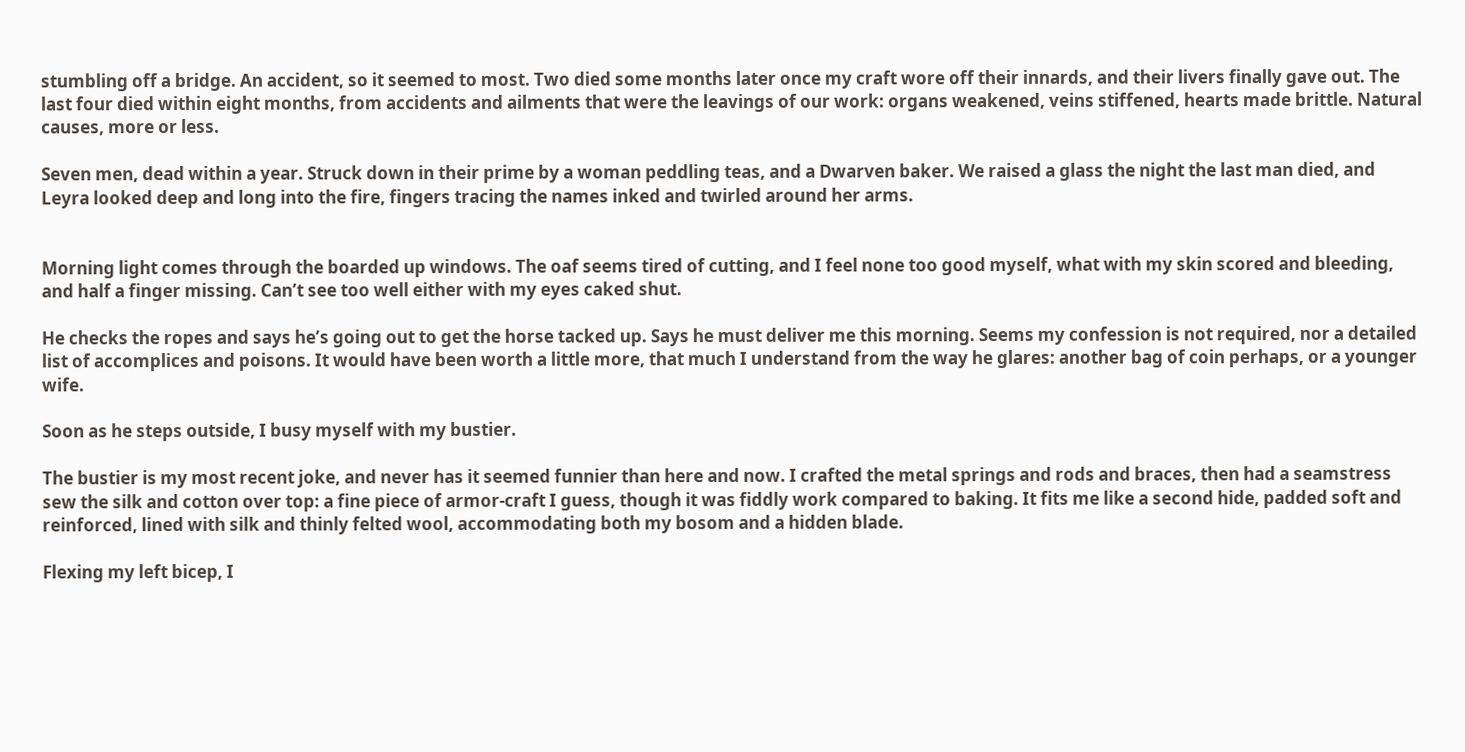stumbling off a bridge. An accident, so it seemed to most. Two died some months later once my craft wore off their innards, and their livers finally gave out. The last four died within eight months, from accidents and ailments that were the leavings of our work: organs weakened, veins stiffened, hearts made brittle. Natural causes, more or less.

Seven men, dead within a year. Struck down in their prime by a woman peddling teas, and a Dwarven baker. We raised a glass the night the last man died, and Leyra looked deep and long into the fire, fingers tracing the names inked and twirled around her arms.


Morning light comes through the boarded up windows. The oaf seems tired of cutting, and I feel none too good myself, what with my skin scored and bleeding, and half a finger missing. Can’t see too well either with my eyes caked shut.

He checks the ropes and says he’s going out to get the horse tacked up. Says he must deliver me this morning. Seems my confession is not required, nor a detailed list of accomplices and poisons. It would have been worth a little more, that much I understand from the way he glares: another bag of coin perhaps, or a younger wife.

Soon as he steps outside, I busy myself with my bustier.

The bustier is my most recent joke, and never has it seemed funnier than here and now. I crafted the metal springs and rods and braces, then had a seamstress sew the silk and cotton over top: a fine piece of armor-craft I guess, though it was fiddly work compared to baking. It fits me like a second hide, padded soft and reinforced, lined with silk and thinly felted wool, accommodating both my bosom and a hidden blade.

Flexing my left bicep, I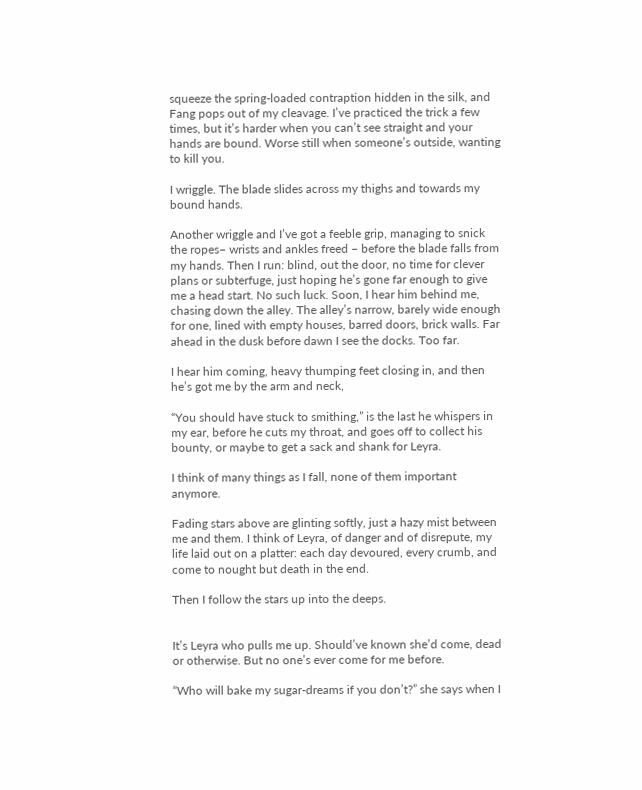squeeze the spring-loaded contraption hidden in the silk, and Fang pops out of my cleavage. I’ve practiced the trick a few times, but it’s harder when you can’t see straight and your hands are bound. Worse still when someone’s outside, wanting to kill you.

I wriggle. The blade slides across my thighs and towards my bound hands.

Another wriggle and I’ve got a feeble grip, managing to snick the ropes– wrists and ankles freed – before the blade falls from my hands. Then I run: blind, out the door, no time for clever plans or subterfuge, just hoping he’s gone far enough to give me a head start. No such luck. Soon, I hear him behind me, chasing down the alley. The alley’s narrow, barely wide enough for one, lined with empty houses, barred doors, brick walls. Far ahead in the dusk before dawn I see the docks. Too far.

I hear him coming, heavy thumping feet closing in, and then he’s got me by the arm and neck,

“You should have stuck to smithing,” is the last he whispers in my ear, before he cuts my throat, and goes off to collect his bounty, or maybe to get a sack and shank for Leyra.

I think of many things as I fall, none of them important anymore.

Fading stars above are glinting softly, just a hazy mist between me and them. I think of Leyra, of danger and of disrepute, my life laid out on a platter: each day devoured, every crumb, and come to nought but death in the end.

Then I follow the stars up into the deeps.


It’s Leyra who pulls me up. Should’ve known she’d come, dead or otherwise. But no one’s ever come for me before.

“Who will bake my sugar-dreams if you don’t?” she says when I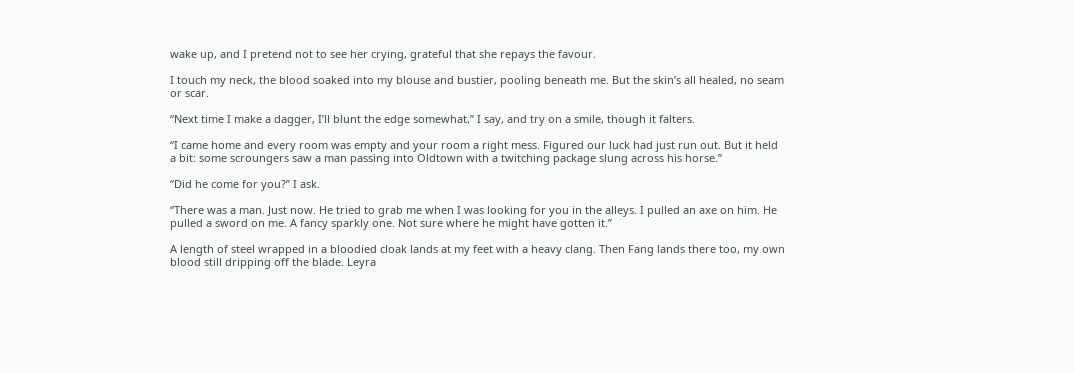wake up, and I pretend not to see her crying, grateful that she repays the favour.

I touch my neck, the blood soaked into my blouse and bustier, pooling beneath me. But the skin’s all healed, no seam or scar.

“Next time I make a dagger, I’ll blunt the edge somewhat,” I say, and try on a smile, though it falters.

“I came home and every room was empty and your room a right mess. Figured our luck had just run out. But it held a bit: some scroungers saw a man passing into Oldtown with a twitching package slung across his horse.”

“Did he come for you?” I ask.

“There was a man. Just now. He tried to grab me when I was looking for you in the alleys. I pulled an axe on him. He pulled a sword on me. A fancy sparkly one. Not sure where he might have gotten it.”

A length of steel wrapped in a bloodied cloak lands at my feet with a heavy clang. Then Fang lands there too, my own blood still dripping off the blade. Leyra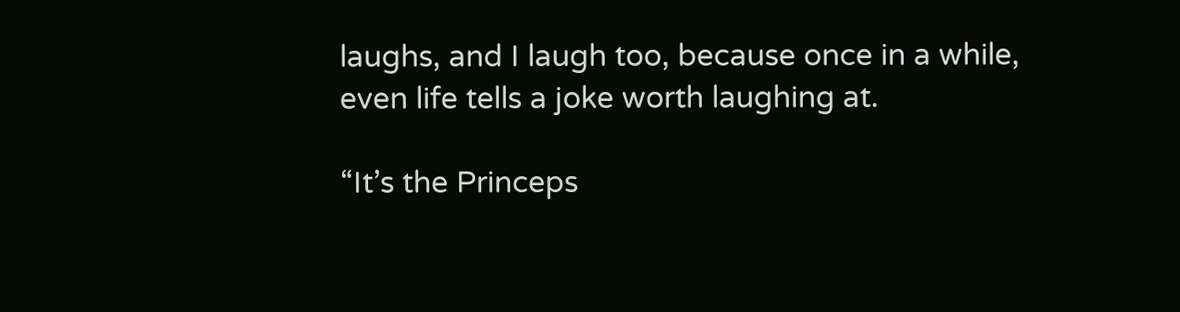laughs, and I laugh too, because once in a while, even life tells a joke worth laughing at.

“It’s the Princeps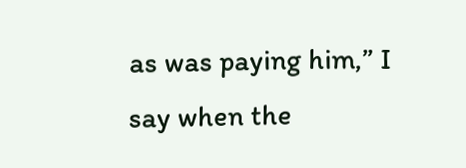as was paying him,” I say when the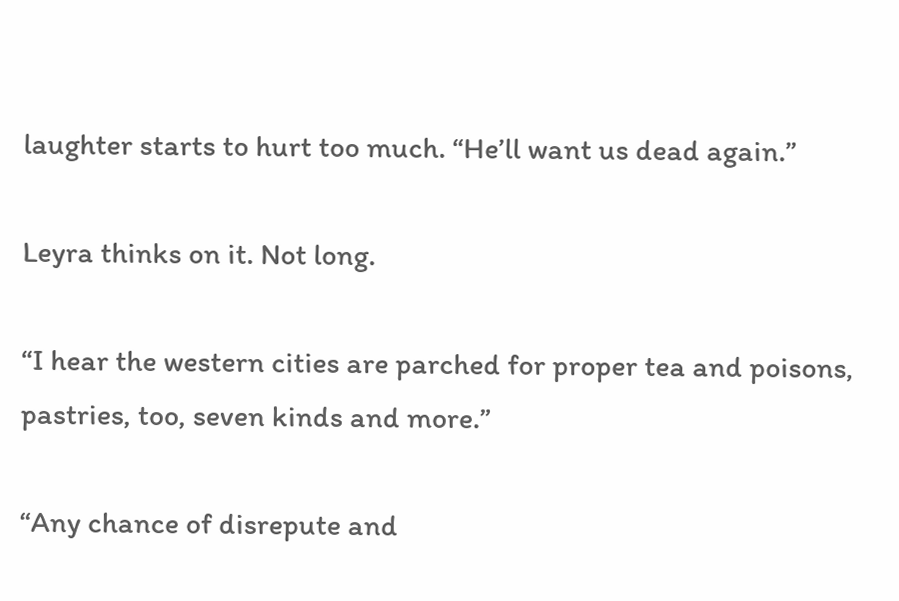laughter starts to hurt too much. “He’ll want us dead again.”

Leyra thinks on it. Not long.

“I hear the western cities are parched for proper tea and poisons, pastries, too, seven kinds and more.”

“Any chance of disrepute and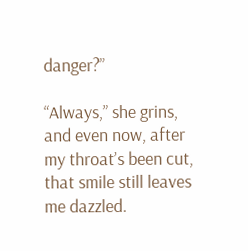danger?”

“Always,” she grins, and even now, after my throat’s been cut, that smile still leaves me dazzled.